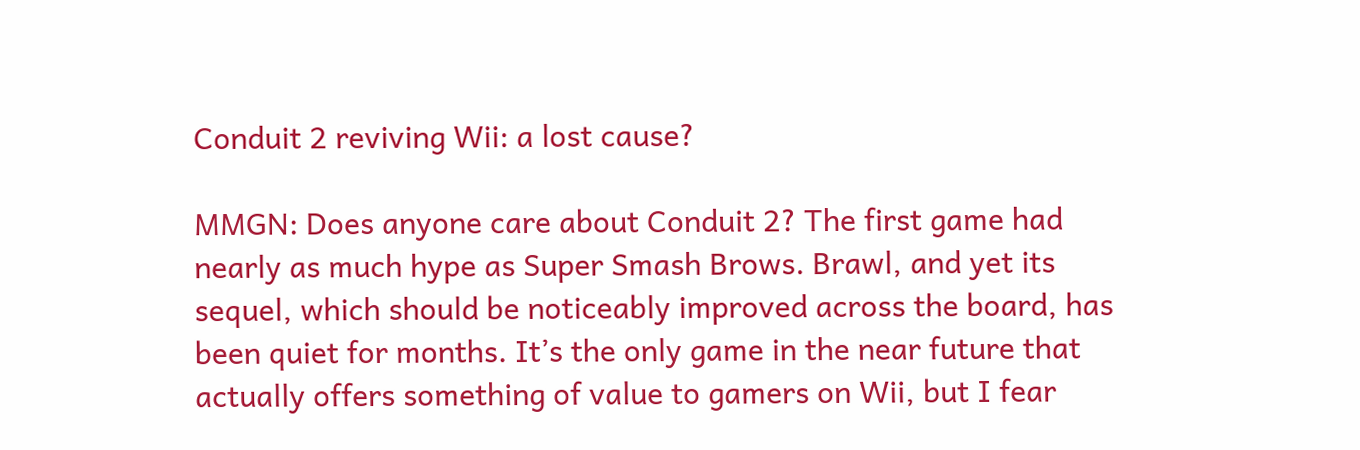Conduit 2 reviving Wii: a lost cause?

MMGN: Does anyone care about Conduit 2? The first game had nearly as much hype as Super Smash Brows. Brawl, and yet its sequel, which should be noticeably improved across the board, has been quiet for months. It’s the only game in the near future that actually offers something of value to gamers on Wii, but I fear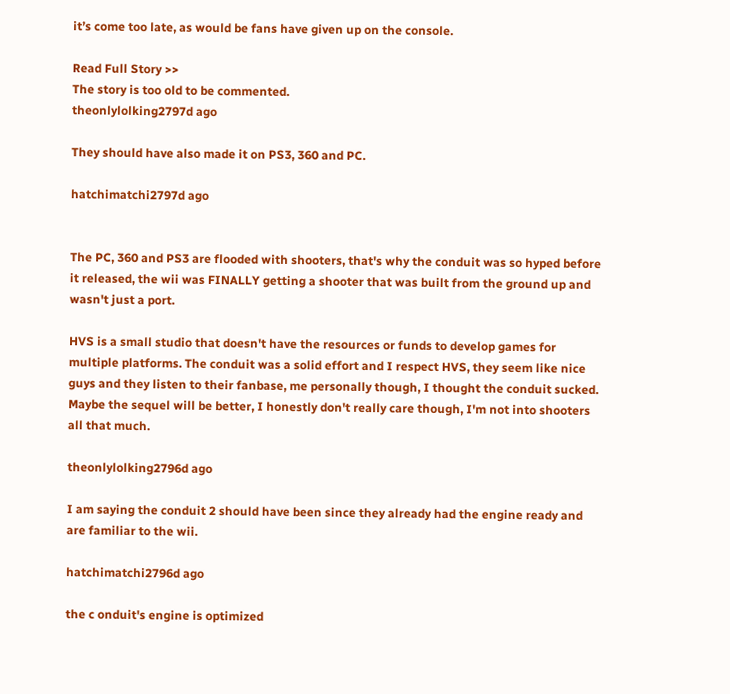it’s come too late, as would be fans have given up on the console.

Read Full Story >>
The story is too old to be commented.
theonlylolking2797d ago

They should have also made it on PS3, 360 and PC.

hatchimatchi2797d ago


The PC, 360 and PS3 are flooded with shooters, that's why the conduit was so hyped before it released, the wii was FINALLY getting a shooter that was built from the ground up and wasn't just a port.

HVS is a small studio that doesn't have the resources or funds to develop games for multiple platforms. The conduit was a solid effort and I respect HVS, they seem like nice guys and they listen to their fanbase, me personally though, I thought the conduit sucked. Maybe the sequel will be better, I honestly don't really care though, I'm not into shooters all that much.

theonlylolking2796d ago

I am saying the conduit 2 should have been since they already had the engine ready and are familiar to the wii.

hatchimatchi2796d ago

the c onduit's engine is optimized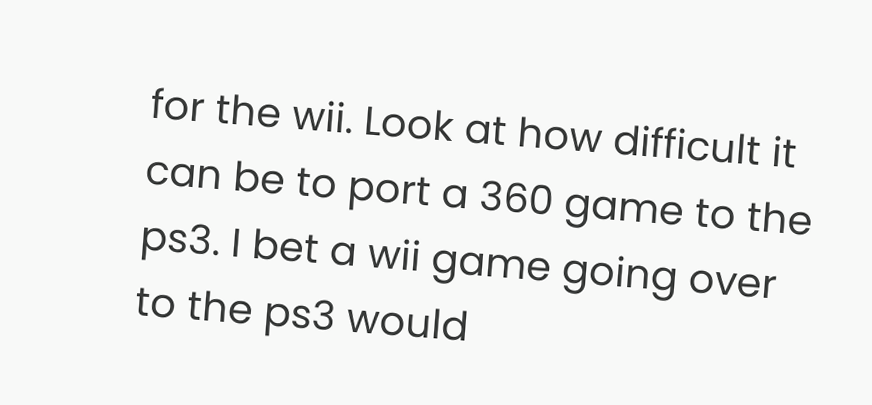for the wii. Look at how difficult it can be to port a 360 game to the ps3. I bet a wii game going over to the ps3 would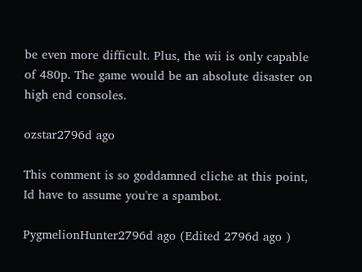be even more difficult. Plus, the wii is only capable of 480p. The game would be an absolute disaster on high end consoles.

ozstar2796d ago

This comment is so goddamned cliche at this point, Id have to assume you're a spambot.

PygmelionHunter2796d ago (Edited 2796d ago )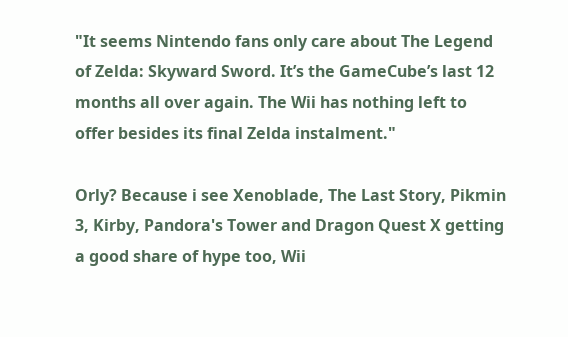"It seems Nintendo fans only care about The Legend of Zelda: Skyward Sword. It’s the GameCube’s last 12 months all over again. The Wii has nothing left to offer besides its final Zelda instalment."

Orly? Because i see Xenoblade, The Last Story, Pikmin 3, Kirby, Pandora's Tower and Dragon Quest X getting a good share of hype too, Wii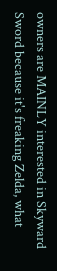owners are MAINLY interested in Skyward Sword because it's freaking Zelda, what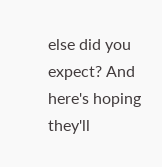else did you expect? And here's hoping they'll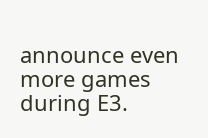announce even more games during E3.